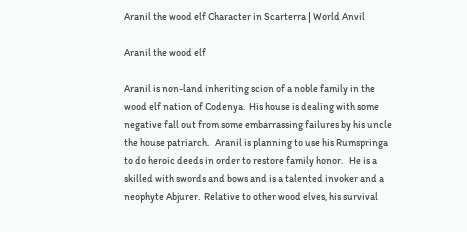Aranil the wood elf Character in Scarterra | World Anvil

Aranil the wood elf

Aranil is non-land inheriting scion of a noble family in the wood elf nation of Codenya.  His house is dealing with some negative fall out from some embarrassing failures by his uncle the house patriarch.   Aranil is planning to use his Rumspringa to do heroic deeds in order to restore family honor.   He is a skilled with swords and bows and is a talented invoker and a neophyte Abjurer.  Relative to other wood elves, his survival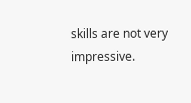skills are not very impressive.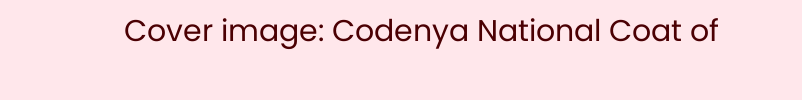Cover image: Codenya National Coat of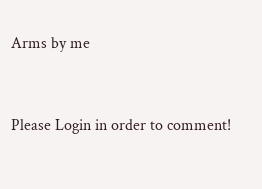Arms by me


Please Login in order to comment!